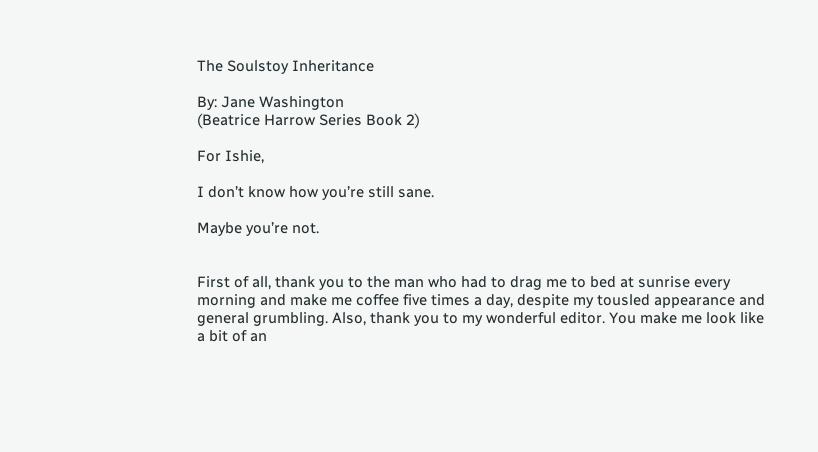The Soulstoy Inheritance

By: Jane Washington
(Beatrice Harrow Series Book 2)

For Ishie,

I don’t know how you’re still sane.

Maybe you’re not.


First of all, thank you to the man who had to drag me to bed at sunrise every morning and make me coffee five times a day, despite my tousled appearance and general grumbling. Also, thank you to my wonderful editor. You make me look like a bit of an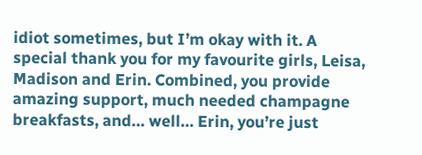idiot sometimes, but I’m okay with it. A special thank you for my favourite girls, Leisa, Madison and Erin. Combined, you provide amazing support, much needed champagne breakfasts, and… well… Erin, you’re just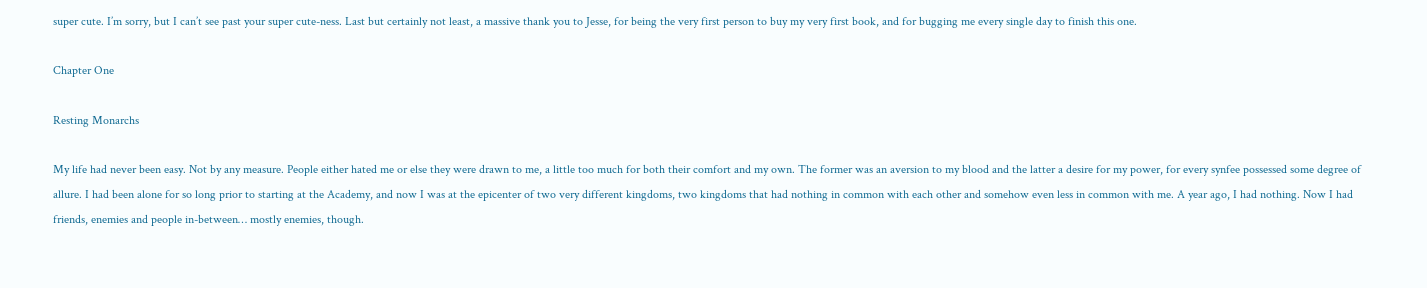super cute. I’m sorry, but I can’t see past your super cute-ness. Last but certainly not least, a massive thank you to Jesse, for being the very first person to buy my very first book, and for bugging me every single day to finish this one.

Chapter One

Resting Monarchs

My life had never been easy. Not by any measure. People either hated me or else they were drawn to me, a little too much for both their comfort and my own. The former was an aversion to my blood and the latter a desire for my power, for every synfee possessed some degree of allure. I had been alone for so long prior to starting at the Academy, and now I was at the epicenter of two very different kingdoms, two kingdoms that had nothing in common with each other and somehow even less in common with me. A year ago, I had nothing. Now I had friends, enemies and people in-between… mostly enemies, though.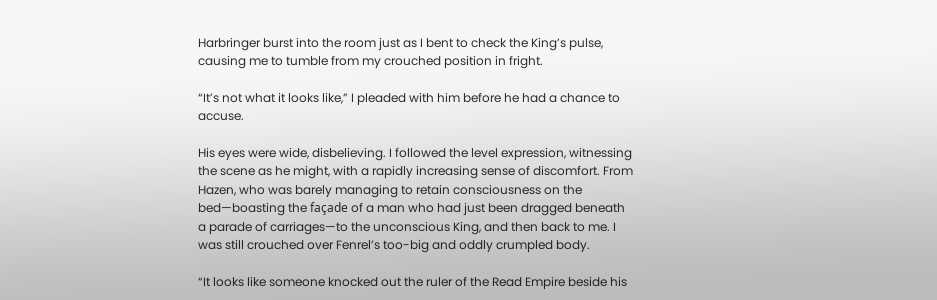Harbringer burst into the room just as I bent to check the King’s pulse, causing me to tumble from my crouched position in fright.

“It’s not what it looks like,” I pleaded with him before he had a chance to accuse.

His eyes were wide, disbelieving. I followed the level expression, witnessing the scene as he might, with a rapidly increasing sense of discomfort. From Hazen, who was barely managing to retain consciousness on the bed—boasting the façade of a man who had just been dragged beneath a parade of carriages—to the unconscious King, and then back to me. I was still crouched over Fenrel’s too-big and oddly crumpled body.

“It looks like someone knocked out the ruler of the Read Empire beside his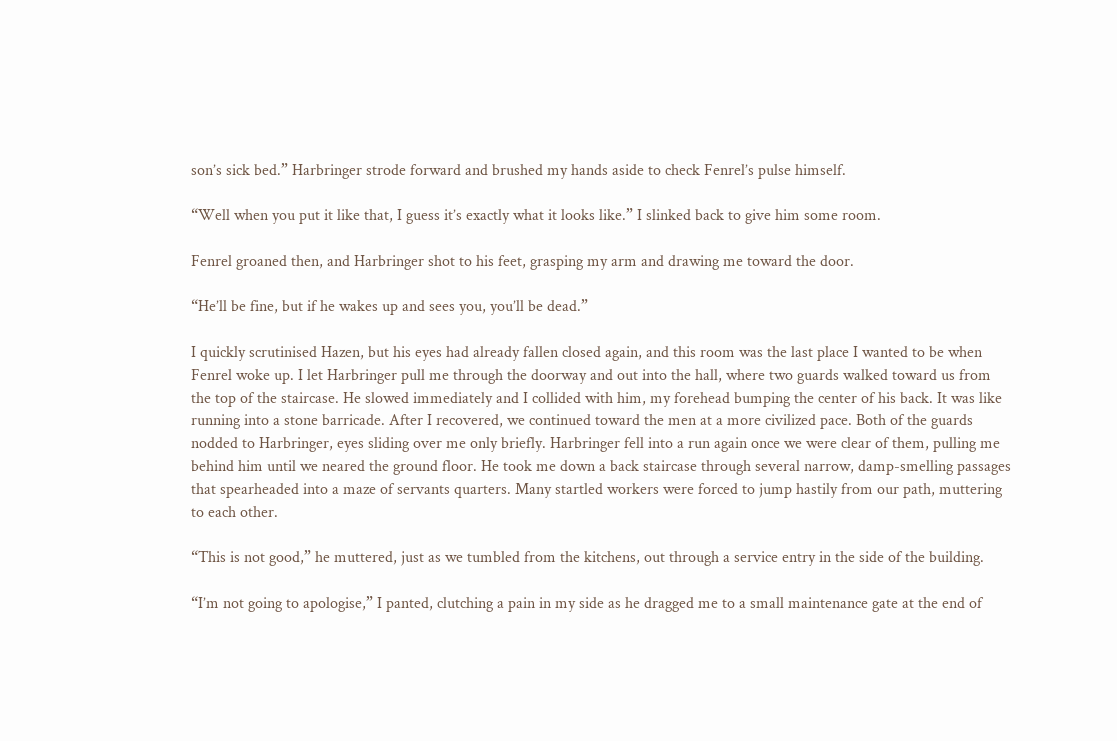son’s sick bed.” Harbringer strode forward and brushed my hands aside to check Fenrel’s pulse himself.

“Well when you put it like that, I guess it’s exactly what it looks like.” I slinked back to give him some room.

Fenrel groaned then, and Harbringer shot to his feet, grasping my arm and drawing me toward the door.

“He’ll be fine, but if he wakes up and sees you, you’ll be dead.”

I quickly scrutinised Hazen, but his eyes had already fallen closed again, and this room was the last place I wanted to be when Fenrel woke up. I let Harbringer pull me through the doorway and out into the hall, where two guards walked toward us from the top of the staircase. He slowed immediately and I collided with him, my forehead bumping the center of his back. It was like running into a stone barricade. After I recovered, we continued toward the men at a more civilized pace. Both of the guards nodded to Harbringer, eyes sliding over me only briefly. Harbringer fell into a run again once we were clear of them, pulling me behind him until we neared the ground floor. He took me down a back staircase through several narrow, damp-smelling passages that spearheaded into a maze of servants quarters. Many startled workers were forced to jump hastily from our path, muttering to each other.

“This is not good,” he muttered, just as we tumbled from the kitchens, out through a service entry in the side of the building.

“I’m not going to apologise,” I panted, clutching a pain in my side as he dragged me to a small maintenance gate at the end of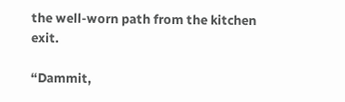the well-worn path from the kitchen exit.

“Dammit,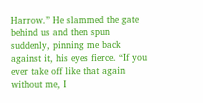Harrow.” He slammed the gate behind us and then spun suddenly, pinning me back against it, his eyes fierce. “If you ever take off like that again without me, I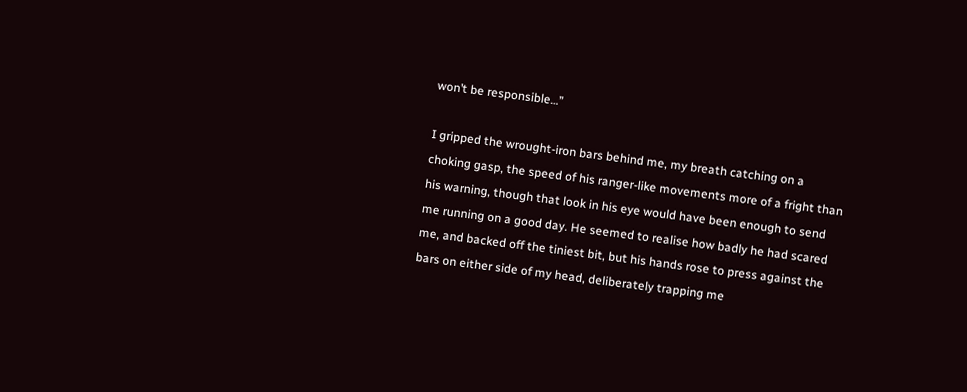won’t be responsible…”

I gripped the wrought-iron bars behind me, my breath catching on a choking gasp, the speed of his ranger-like movements more of a fright than his warning, though that look in his eye would have been enough to send me running on a good day. He seemed to realise how badly he had scared me, and backed off the tiniest bit, but his hands rose to press against the bars on either side of my head, deliberately trapping me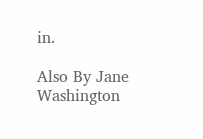in.

Also By Jane Washington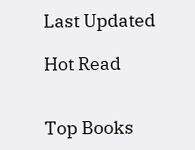Last Updated

Hot Read


Top Books